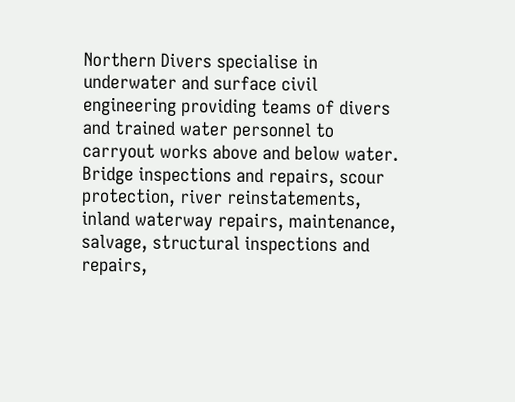Northern Divers specialise in underwater and surface civil engineering providing teams of divers and trained water personnel to carryout works above and below water. Bridge inspections and repairs, scour protection, river reinstatements, inland waterway repairs, maintenance, salvage, structural inspections and repairs,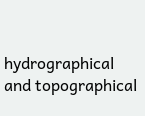hydrographical and topographical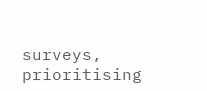surveys, prioritising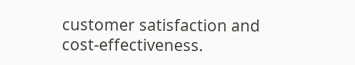customer satisfaction and cost-effectiveness.